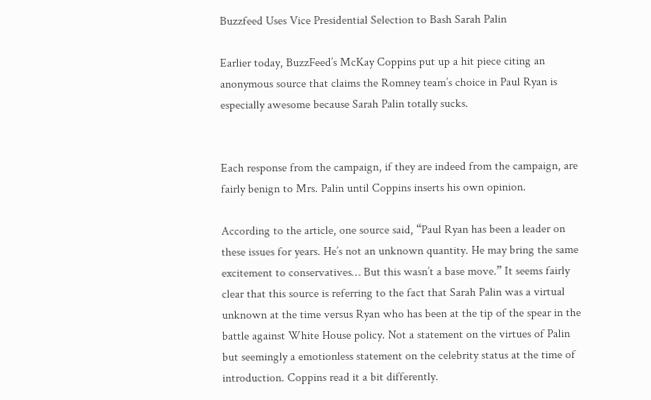Buzzfeed Uses Vice Presidential Selection to Bash Sarah Palin

Earlier today, BuzzFeed’s McKay Coppins put up a hit piece citing an anonymous source that claims the Romney team’s choice in Paul Ryan is especially awesome because Sarah Palin totally sucks.


Each response from the campaign, if they are indeed from the campaign, are fairly benign to Mrs. Palin until Coppins inserts his own opinion.

According to the article, one source said, “Paul Ryan has been a leader on these issues for years. He’s not an unknown quantity. He may bring the same excitement to conservatives… But this wasn’t a base move.” It seems fairly clear that this source is referring to the fact that Sarah Palin was a virtual unknown at the time versus Ryan who has been at the tip of the spear in the battle against White House policy. Not a statement on the virtues of Palin but seemingly a emotionless statement on the celebrity status at the time of introduction. Coppins read it a bit differently.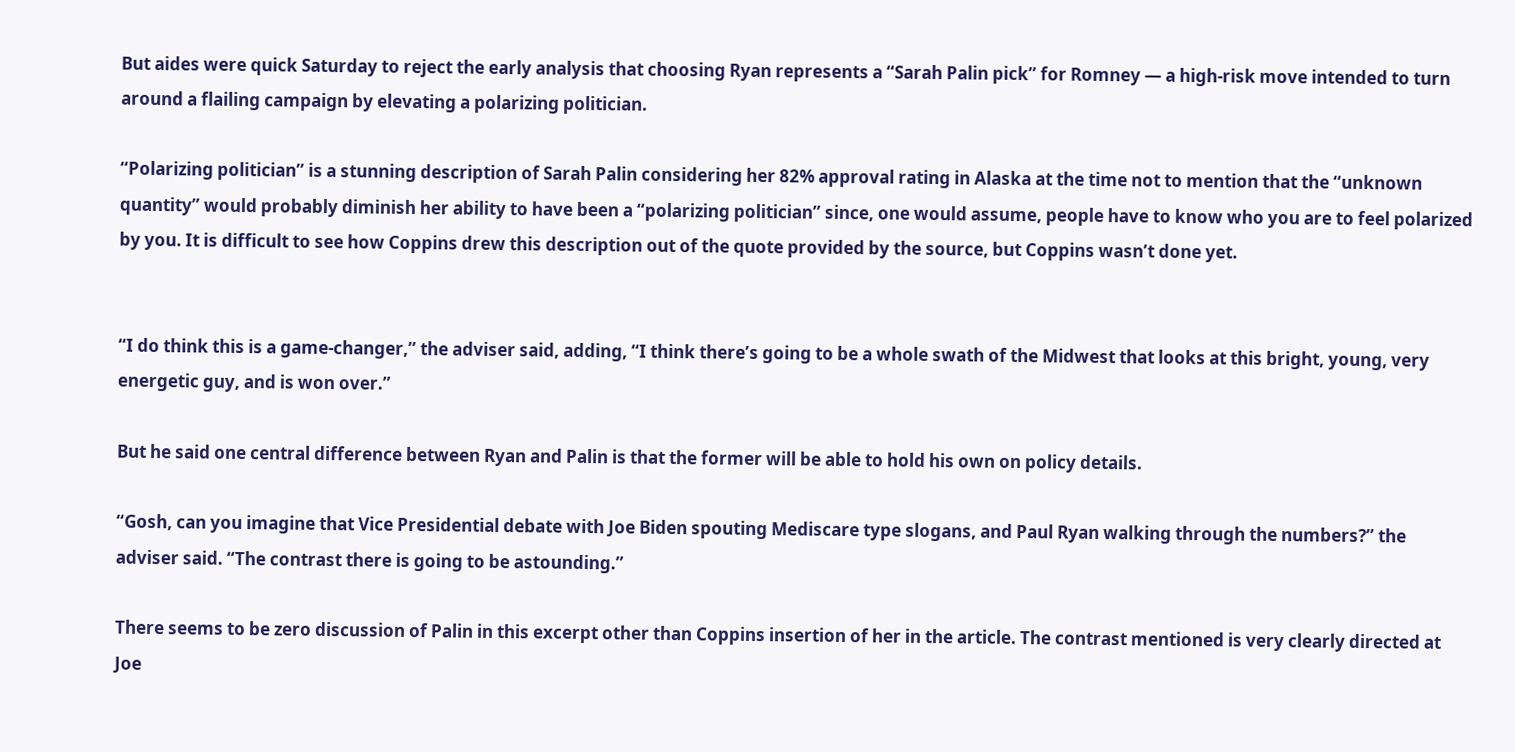But aides were quick Saturday to reject the early analysis that choosing Ryan represents a “Sarah Palin pick” for Romney — a high-risk move intended to turn around a flailing campaign by elevating a polarizing politician.

“Polarizing politician” is a stunning description of Sarah Palin considering her 82% approval rating in Alaska at the time not to mention that the “unknown quantity” would probably diminish her ability to have been a “polarizing politician” since, one would assume, people have to know who you are to feel polarized by you. It is difficult to see how Coppins drew this description out of the quote provided by the source, but Coppins wasn’t done yet.


“I do think this is a game-changer,” the adviser said, adding, “I think there’s going to be a whole swath of the Midwest that looks at this bright, young, very energetic guy, and is won over.”

But he said one central difference between Ryan and Palin is that the former will be able to hold his own on policy details.

“Gosh, can you imagine that Vice Presidential debate with Joe Biden spouting Mediscare type slogans, and Paul Ryan walking through the numbers?” the adviser said. “The contrast there is going to be astounding.”

There seems to be zero discussion of Palin in this excerpt other than Coppins insertion of her in the article. The contrast mentioned is very clearly directed at Joe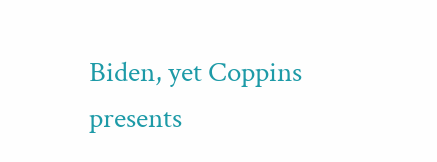Biden, yet Coppins presents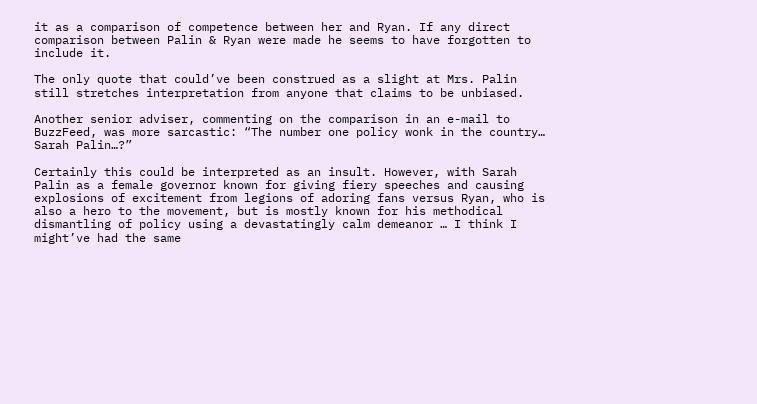it as a comparison of competence between her and Ryan. If any direct comparison between Palin & Ryan were made he seems to have forgotten to include it.

The only quote that could’ve been construed as a slight at Mrs. Palin still stretches interpretation from anyone that claims to be unbiased.

Another senior adviser, commenting on the comparison in an e-mail to BuzzFeed, was more sarcastic: “The number one policy wonk in the country… Sarah Palin…?”

Certainly this could be interpreted as an insult. However, with Sarah Palin as a female governor known for giving fiery speeches and causing explosions of excitement from legions of adoring fans versus Ryan, who is also a hero to the movement, but is mostly known for his methodical dismantling of policy using a devastatingly calm demeanor … I think I might’ve had the same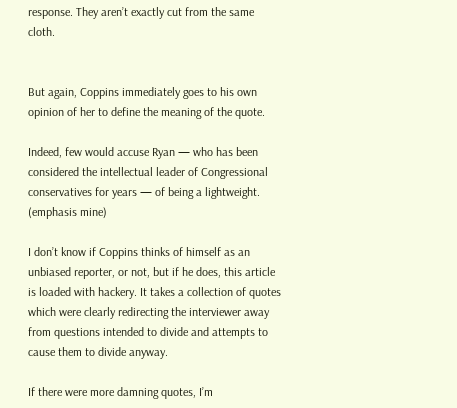response. They aren’t exactly cut from the same cloth.


But again, Coppins immediately goes to his own opinion of her to define the meaning of the quote.

Indeed, few would accuse Ryan — who has been considered the intellectual leader of Congressional conservatives for years — of being a lightweight. (emphasis mine)

I don’t know if Coppins thinks of himself as an unbiased reporter, or not, but if he does, this article is loaded with hackery. It takes a collection of quotes which were clearly redirecting the interviewer away from questions intended to divide and attempts to cause them to divide anyway.

If there were more damning quotes, I’m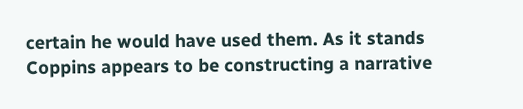certain he would have used them. As it stands Coppins appears to be constructing a narrative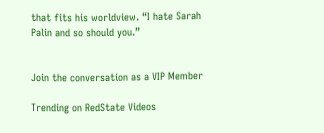that fits his worldview. “I hate Sarah Palin and so should you.”


Join the conversation as a VIP Member

Trending on RedState Videos